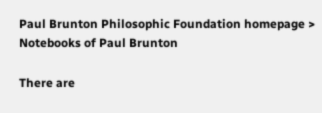Paul Brunton Philosophic Foundation homepage > Notebooks of Paul Brunton

There are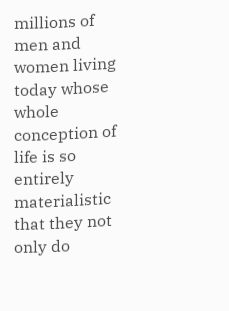millions of men and women living today whose whole conception of life is so entirely materialistic that they not only do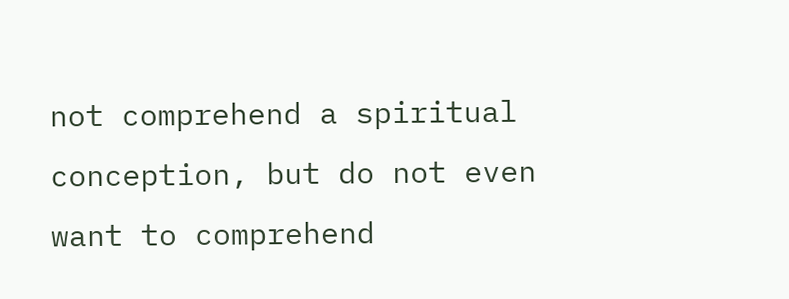not comprehend a spiritual conception, but do not even want to comprehend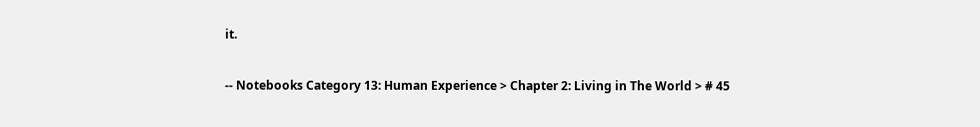it.

-- Notebooks Category 13: Human Experience > Chapter 2: Living in The World > # 45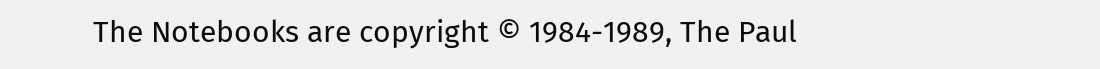The Notebooks are copyright © 1984-1989, The Paul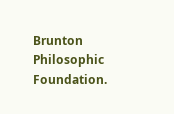Brunton Philosophic Foundation.